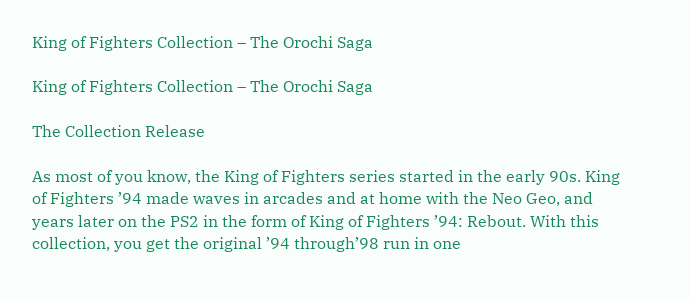King of Fighters Collection – The Orochi Saga

King of Fighters Collection – The Orochi Saga

The Collection Release

As most of you know, the King of Fighters series started in the early 90s. King of Fighters ’94 made waves in arcades and at home with the Neo Geo, and years later on the PS2 in the form of King of Fighters ’94: Rebout. With this collection, you get the original ’94 through’98 run in one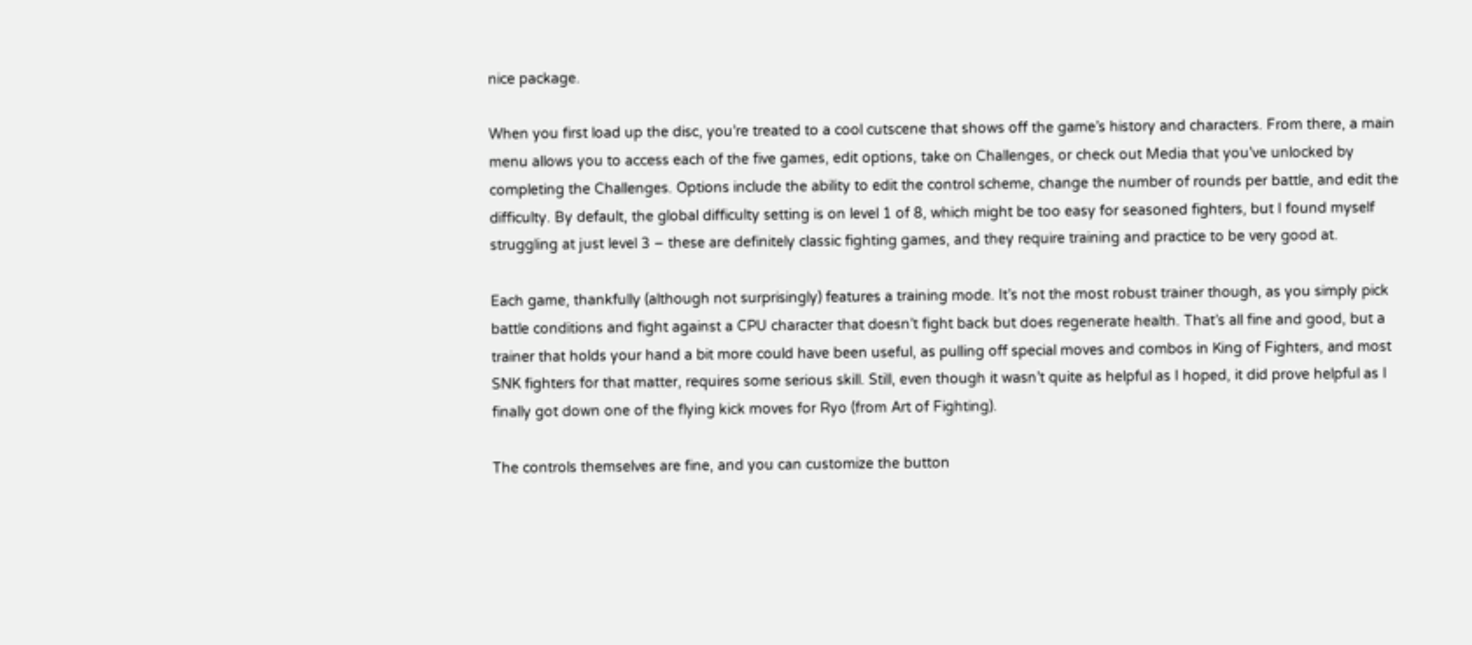nice package.

When you first load up the disc, you’re treated to a cool cutscene that shows off the game’s history and characters. From there, a main menu allows you to access each of the five games, edit options, take on Challenges, or check out Media that you’ve unlocked by completing the Challenges. Options include the ability to edit the control scheme, change the number of rounds per battle, and edit the difficulty. By default, the global difficulty setting is on level 1 of 8, which might be too easy for seasoned fighters, but I found myself struggling at just level 3 – these are definitely classic fighting games, and they require training and practice to be very good at.

Each game, thankfully (although not surprisingly) features a training mode. It’s not the most robust trainer though, as you simply pick battle conditions and fight against a CPU character that doesn’t fight back but does regenerate health. That’s all fine and good, but a trainer that holds your hand a bit more could have been useful, as pulling off special moves and combos in King of Fighters, and most SNK fighters for that matter, requires some serious skill. Still, even though it wasn’t quite as helpful as I hoped, it did prove helpful as I finally got down one of the flying kick moves for Ryo (from Art of Fighting).

The controls themselves are fine, and you can customize the button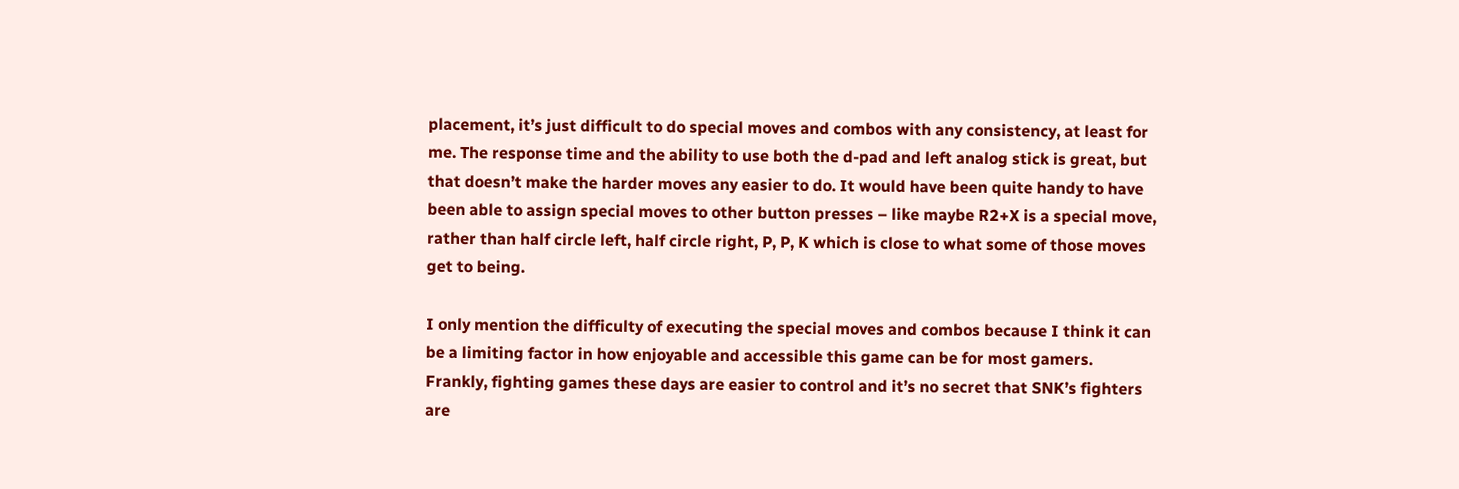placement, it’s just difficult to do special moves and combos with any consistency, at least for me. The response time and the ability to use both the d-pad and left analog stick is great, but that doesn’t make the harder moves any easier to do. It would have been quite handy to have been able to assign special moves to other button presses – like maybe R2+X is a special move, rather than half circle left, half circle right, P, P, K which is close to what some of those moves get to being.

I only mention the difficulty of executing the special moves and combos because I think it can be a limiting factor in how enjoyable and accessible this game can be for most gamers. Frankly, fighting games these days are easier to control and it’s no secret that SNK’s fighters are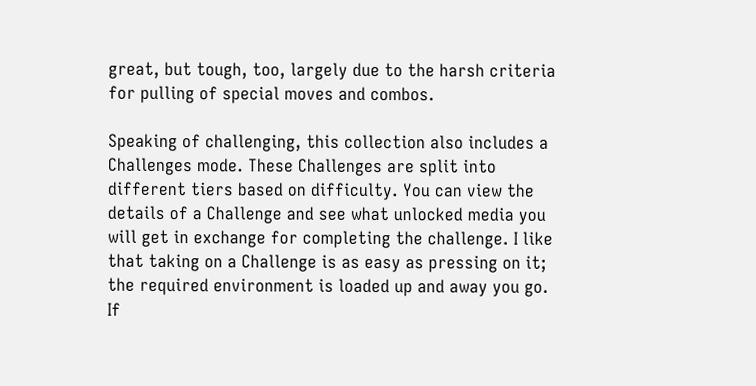great, but tough, too, largely due to the harsh criteria for pulling of special moves and combos.

Speaking of challenging, this collection also includes a Challenges mode. These Challenges are split into different tiers based on difficulty. You can view the details of a Challenge and see what unlocked media you will get in exchange for completing the challenge. I like that taking on a Challenge is as easy as pressing on it; the required environment is loaded up and away you go. If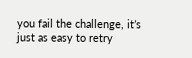you fail the challenge, it’s just as easy to retry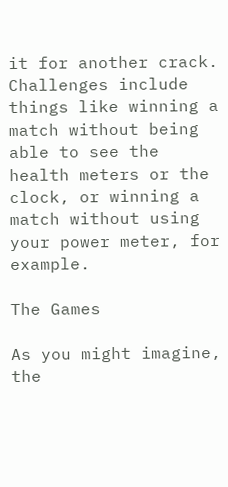it for another crack. Challenges include things like winning a match without being able to see the health meters or the clock, or winning a match without using your power meter, for example.

The Games

As you might imagine, the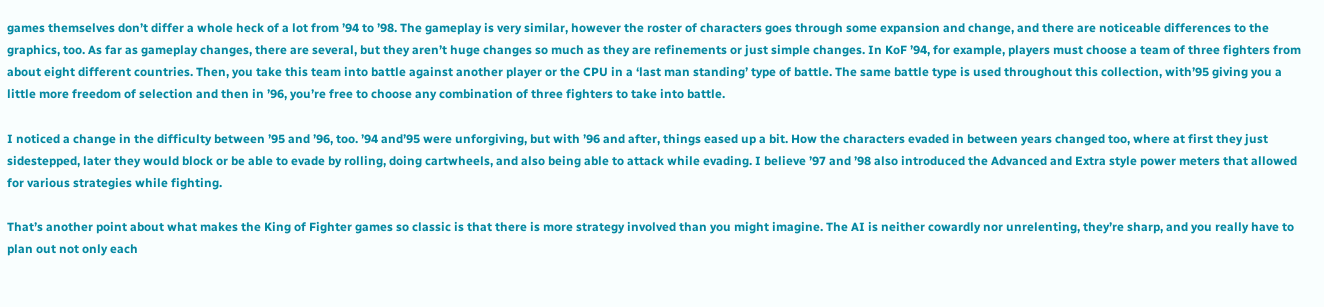games themselves don’t differ a whole heck of a lot from ’94 to ’98. The gameplay is very similar, however the roster of characters goes through some expansion and change, and there are noticeable differences to the graphics, too. As far as gameplay changes, there are several, but they aren’t huge changes so much as they are refinements or just simple changes. In KoF ’94, for example, players must choose a team of three fighters from about eight different countries. Then, you take this team into battle against another player or the CPU in a ‘last man standing’ type of battle. The same battle type is used throughout this collection, with’95 giving you a little more freedom of selection and then in ’96, you’re free to choose any combination of three fighters to take into battle.

I noticed a change in the difficulty between ’95 and ’96, too. ’94 and’95 were unforgiving, but with ’96 and after, things eased up a bit. How the characters evaded in between years changed too, where at first they just sidestepped, later they would block or be able to evade by rolling, doing cartwheels, and also being able to attack while evading. I believe ’97 and ’98 also introduced the Advanced and Extra style power meters that allowed for various strategies while fighting.

That’s another point about what makes the King of Fighter games so classic is that there is more strategy involved than you might imagine. The AI is neither cowardly nor unrelenting, they’re sharp, and you really have to plan out not only each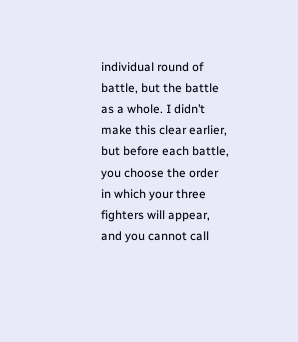individual round of battle, but the battle as a whole. I didn’t make this clear earlier, but before each battle, you choose the order in which your three fighters will appear, and you cannot call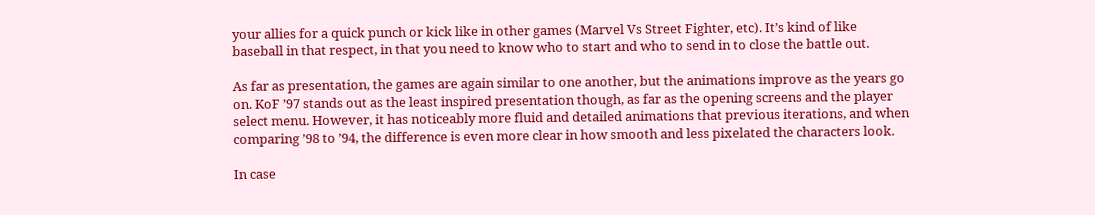your allies for a quick punch or kick like in other games (Marvel Vs Street Fighter, etc). It’s kind of like baseball in that respect, in that you need to know who to start and who to send in to close the battle out.

As far as presentation, the games are again similar to one another, but the animations improve as the years go on. KoF ’97 stands out as the least inspired presentation though, as far as the opening screens and the player select menu. However, it has noticeably more fluid and detailed animations that previous iterations, and when comparing ’98 to ’94, the difference is even more clear in how smooth and less pixelated the characters look.

In case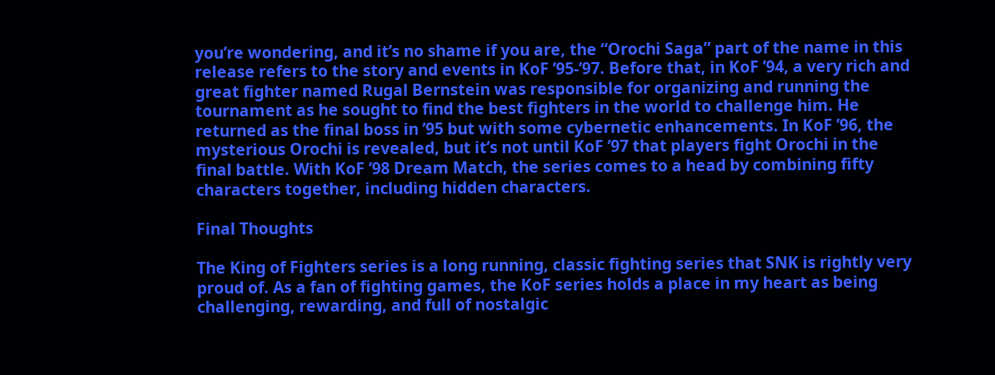you’re wondering, and it’s no shame if you are, the “Orochi Saga” part of the name in this release refers to the story and events in KoF ’95-’97. Before that, in KoF ’94, a very rich and great fighter named Rugal Bernstein was responsible for organizing and running the tournament as he sought to find the best fighters in the world to challenge him. He returned as the final boss in ’95 but with some cybernetic enhancements. In KoF ’96, the mysterious Orochi is revealed, but it’s not until KoF ’97 that players fight Orochi in the final battle. With KoF ’98 Dream Match, the series comes to a head by combining fifty characters together, including hidden characters.

Final Thoughts

The King of Fighters series is a long running, classic fighting series that SNK is rightly very proud of. As a fan of fighting games, the KoF series holds a place in my heart as being challenging, rewarding, and full of nostalgic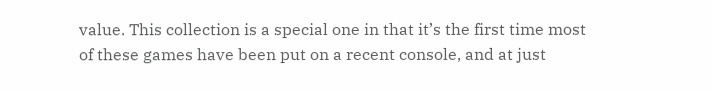value. This collection is a special one in that it’s the first time most of these games have been put on a recent console, and at just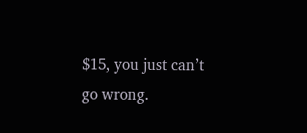$15, you just can’t go wrong.